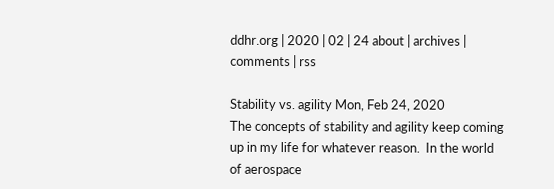ddhr.org | 2020 | 02 | 24 about | archives | comments | rss

Stability vs. agility Mon, Feb 24, 2020
The concepts of stability and agility keep coming up in my life for whatever reason.  In the world of aerospace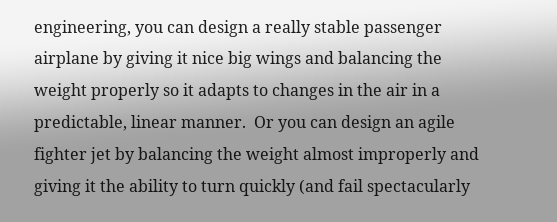engineering, you can design a really stable passenger airplane by giving it nice big wings and balancing the weight properly so it adapts to changes in the air in a predictable, linear manner.  Or you can design an agile fighter jet by balancing the weight almost improperly and giving it the ability to turn quickly (and fail spectacularly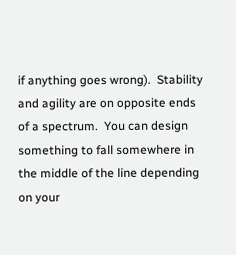if anything goes wrong).  Stability and agility are on opposite ends of a spectrum.  You can design something to fall somewhere in the middle of the line depending on your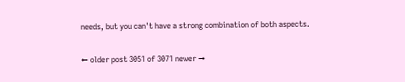needs, but you can't have a strong combination of both aspects.

← older post 3051 of 3071 newer →